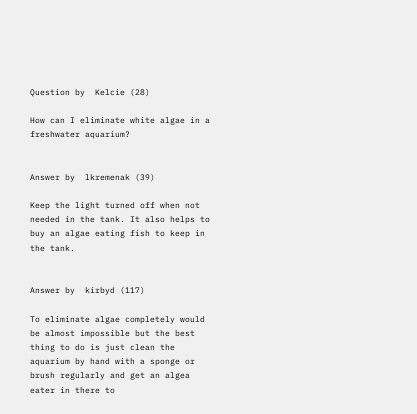Question by  Kelcie (28)

How can I eliminate white algae in a freshwater aquarium?


Answer by  lkremenak (39)

Keep the light turned off when not needed in the tank. It also helps to buy an algae eating fish to keep in the tank.


Answer by  kirbyd (117)

To eliminate algae completely would be almost impossible but the best thing to do is just clean the aquarium by hand with a sponge or brush regularly and get an algea eater in there to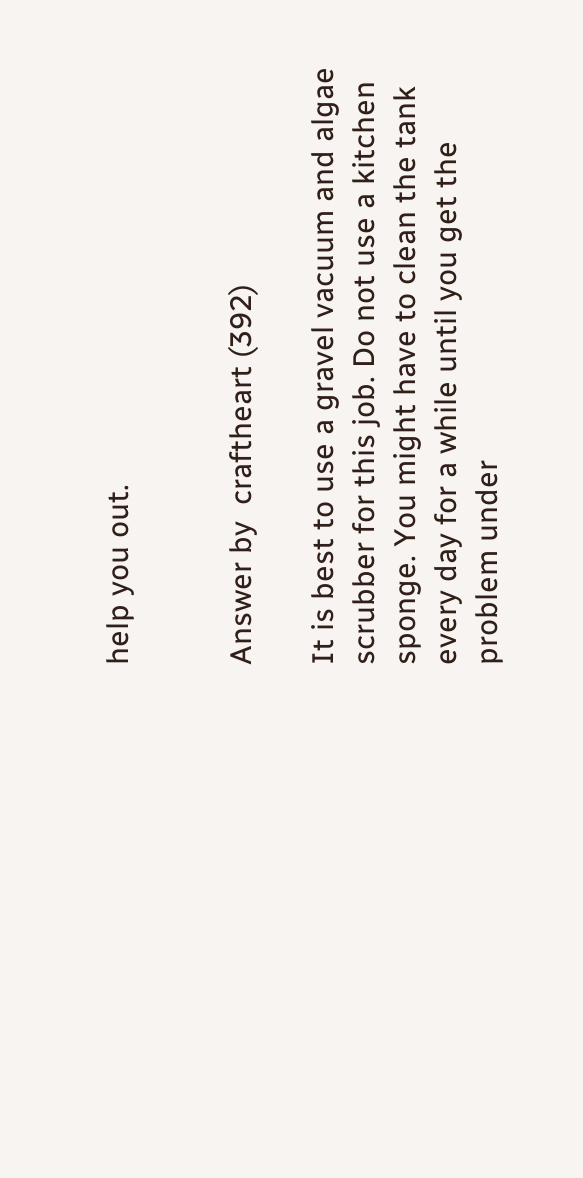help you out.


Answer by  craftheart (392)

It is best to use a gravel vacuum and algae scrubber for this job. Do not use a kitchen sponge. You might have to clean the tank every day for a while until you get the problem under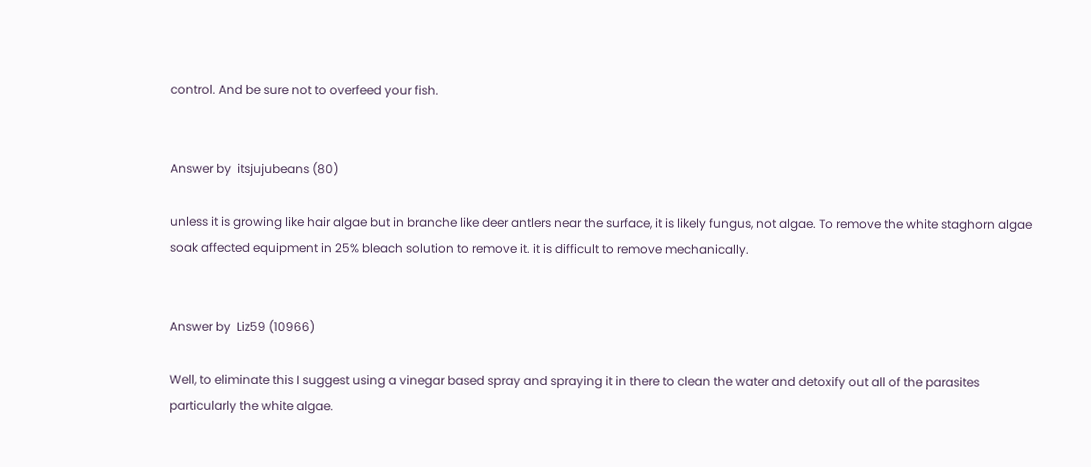control. And be sure not to overfeed your fish.


Answer by  itsjujubeans (80)

unless it is growing like hair algae but in branche like deer antlers near the surface, it is likely fungus, not algae. To remove the white staghorn algae soak affected equipment in 25% bleach solution to remove it. it is difficult to remove mechanically.


Answer by  Liz59 (10966)

Well, to eliminate this I suggest using a vinegar based spray and spraying it in there to clean the water and detoxify out all of the parasites particularly the white algae.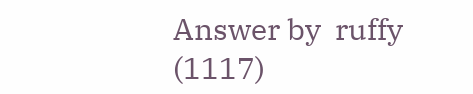Answer by  ruffy (1117)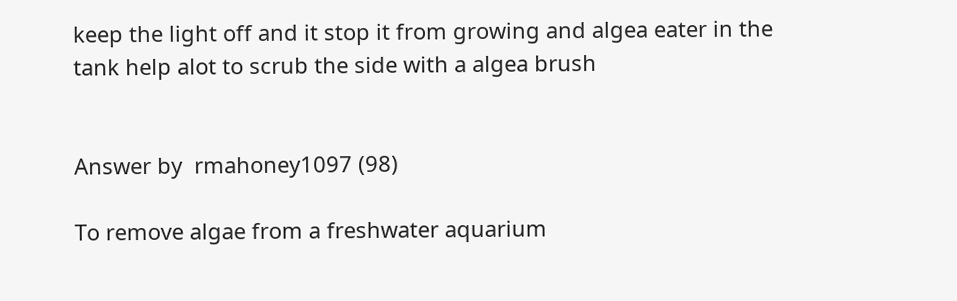keep the light off and it stop it from growing and algea eater in the tank help alot to scrub the side with a algea brush


Answer by  rmahoney1097 (98)

To remove algae from a freshwater aquarium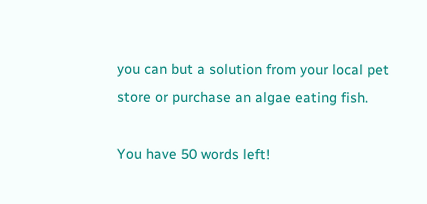you can but a solution from your local pet store or purchase an algae eating fish.

You have 50 words left!